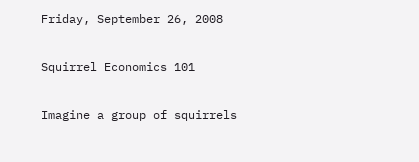Friday, September 26, 2008

Squirrel Economics 101

Imagine a group of squirrels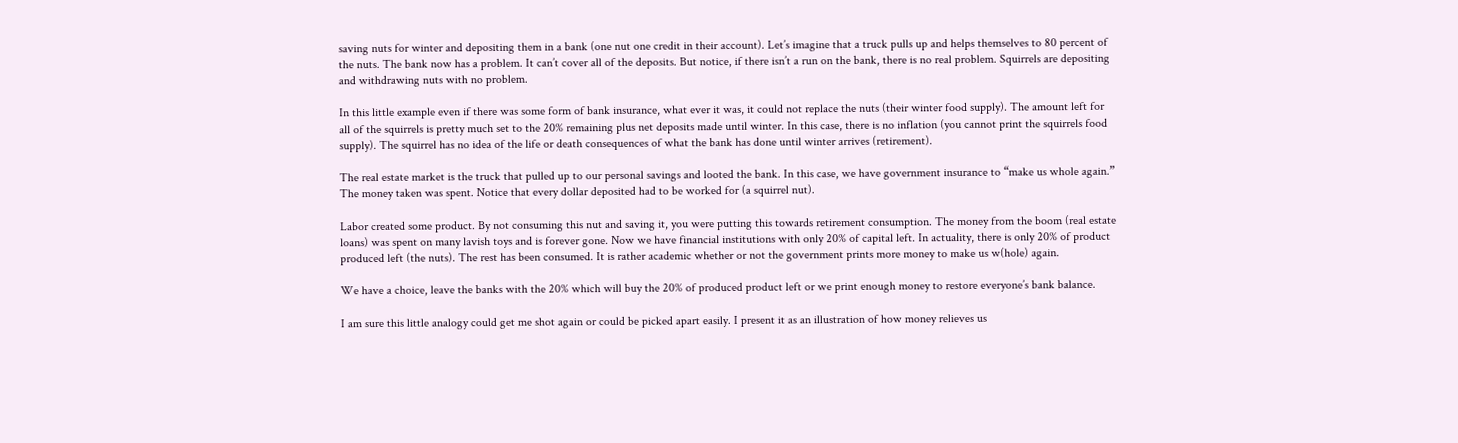saving nuts for winter and depositing them in a bank (one nut one credit in their account). Let’s imagine that a truck pulls up and helps themselves to 80 percent of the nuts. The bank now has a problem. It can’t cover all of the deposits. But notice, if there isn’t a run on the bank, there is no real problem. Squirrels are depositing and withdrawing nuts with no problem.

In this little example even if there was some form of bank insurance, what ever it was, it could not replace the nuts (their winter food supply). The amount left for all of the squirrels is pretty much set to the 20% remaining plus net deposits made until winter. In this case, there is no inflation (you cannot print the squirrels food supply). The squirrel has no idea of the life or death consequences of what the bank has done until winter arrives (retirement).

The real estate market is the truck that pulled up to our personal savings and looted the bank. In this case, we have government insurance to “make us whole again.” The money taken was spent. Notice that every dollar deposited had to be worked for (a squirrel nut).

Labor created some product. By not consuming this nut and saving it, you were putting this towards retirement consumption. The money from the boom (real estate loans) was spent on many lavish toys and is forever gone. Now we have financial institutions with only 20% of capital left. In actuality, there is only 20% of product produced left (the nuts). The rest has been consumed. It is rather academic whether or not the government prints more money to make us w(hole) again.

We have a choice, leave the banks with the 20% which will buy the 20% of produced product left or we print enough money to restore everyone’s bank balance.

I am sure this little analogy could get me shot again or could be picked apart easily. I present it as an illustration of how money relieves us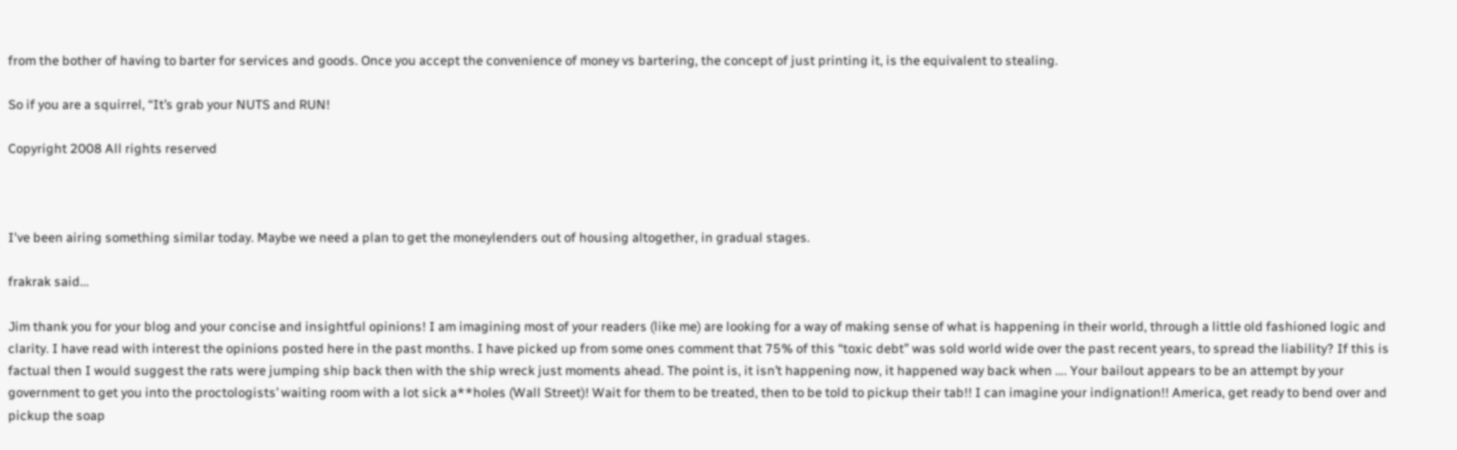from the bother of having to barter for services and goods. Once you accept the convenience of money vs bartering, the concept of just printing it, is the equivalent to stealing.

So if you are a squirrel, “It’s grab your NUTS and RUN!

Copyright 2008 All rights reserved



I've been airing something similar today. Maybe we need a plan to get the moneylenders out of housing altogether, in gradual stages.

frakrak said...

Jim thank you for your blog and your concise and insightful opinions! I am imagining most of your readers (like me) are looking for a way of making sense of what is happening in their world, through a little old fashioned logic and clarity. I have read with interest the opinions posted here in the past months. I have picked up from some ones comment that 75% of this “toxic debt” was sold world wide over the past recent years, to spread the liability? If this is factual then I would suggest the rats were jumping ship back then with the ship wreck just moments ahead. The point is, it isn’t happening now, it happened way back when …. Your bailout appears to be an attempt by your government to get you into the proctologists’ waiting room with a lot sick a**holes (Wall Street)! Wait for them to be treated, then to be told to pickup their tab!! I can imagine your indignation!! America, get ready to bend over and pickup the soap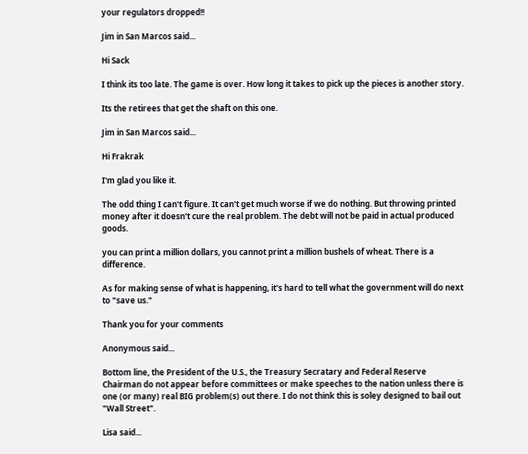your regulators dropped!!

Jim in San Marcos said...

Hi Sack

I think its too late. The game is over. How long it takes to pick up the pieces is another story.

Its the retirees that get the shaft on this one.

Jim in San Marcos said...

Hi Frakrak

I'm glad you like it.

The odd thing I can't figure. It can't get much worse if we do nothing. But throwing printed money after it doesn't cure the real problem. The debt will not be paid in actual produced goods.

you can print a million dollars, you cannot print a million bushels of wheat. There is a difference.

As for making sense of what is happening, it's hard to tell what the government will do next to "save us."

Thank you for your comments

Anonymous said...

Bottom line, the President of the U.S., the Treasury Secratary and Federal Reserve Chairman do not appear before committees or make speeches to the nation unless there is one (or many) real BIG problem(s) out there. I do not think this is soley designed to bail out "Wall Street".

Lisa said...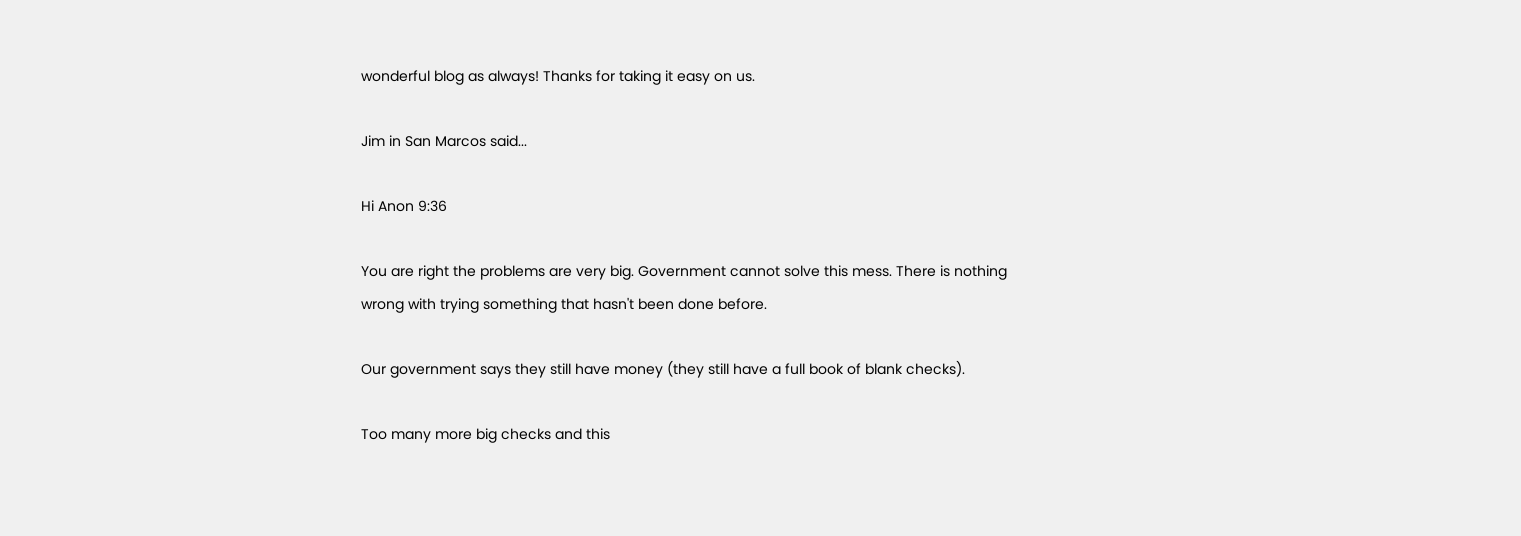wonderful blog as always! Thanks for taking it easy on us.

Jim in San Marcos said...

Hi Anon 9:36

You are right the problems are very big. Government cannot solve this mess. There is nothing wrong with trying something that hasn't been done before.

Our government says they still have money (they still have a full book of blank checks).

Too many more big checks and this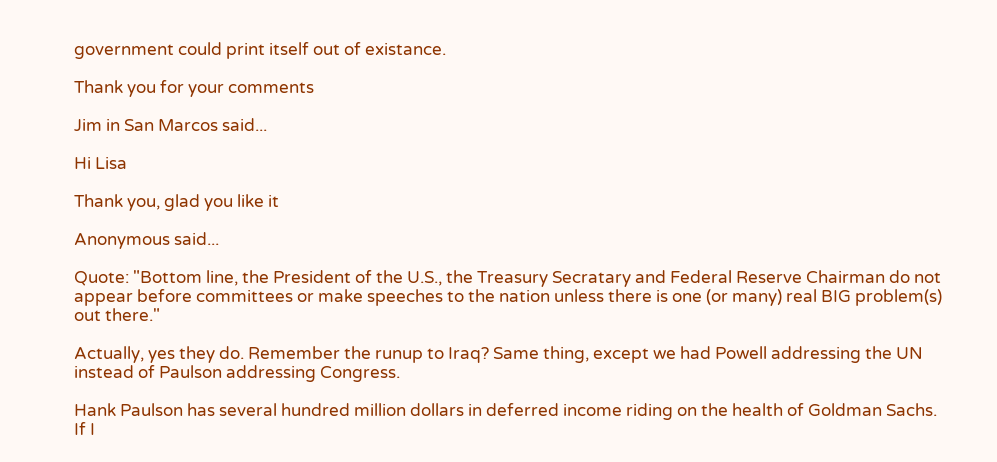government could print itself out of existance.

Thank you for your comments

Jim in San Marcos said...

Hi Lisa

Thank you, glad you like it

Anonymous said...

Quote: "Bottom line, the President of the U.S., the Treasury Secratary and Federal Reserve Chairman do not appear before committees or make speeches to the nation unless there is one (or many) real BIG problem(s) out there."

Actually, yes they do. Remember the runup to Iraq? Same thing, except we had Powell addressing the UN instead of Paulson addressing Congress.

Hank Paulson has several hundred million dollars in deferred income riding on the health of Goldman Sachs. If I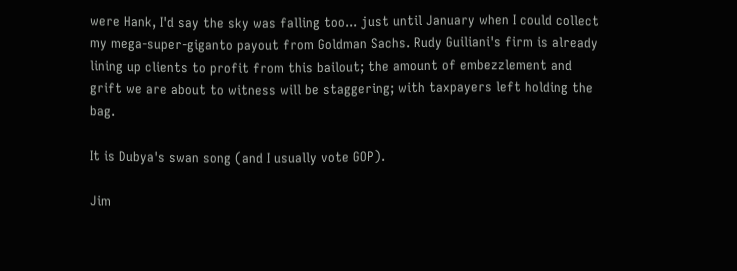were Hank, I'd say the sky was falling too... just until January when I could collect my mega-super-giganto payout from Goldman Sachs. Rudy Guiliani's firm is already lining up clients to profit from this bailout; the amount of embezzlement and grift we are about to witness will be staggering; with taxpayers left holding the bag.

It is Dubya's swan song (and I usually vote GOP).

Jim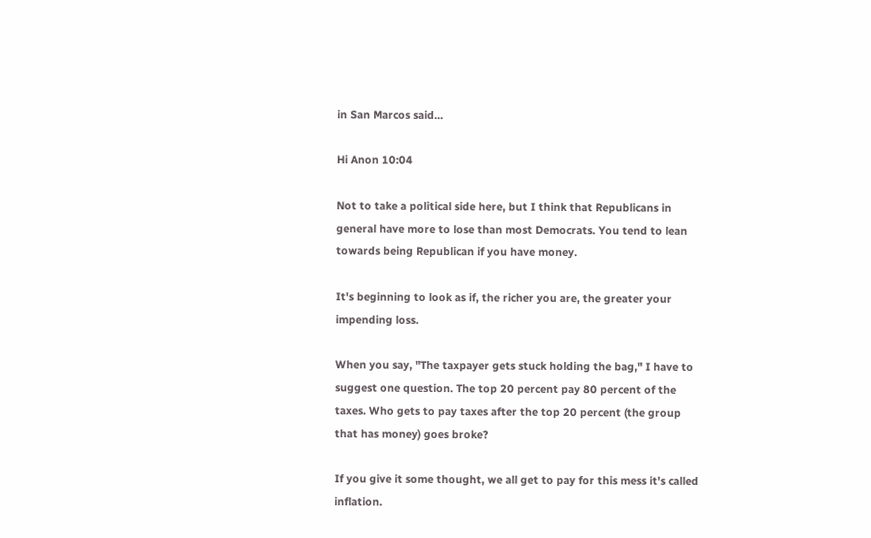in San Marcos said...

Hi Anon 10:04

Not to take a political side here, but I think that Republicans in general have more to lose than most Democrats. You tend to lean towards being Republican if you have money.

It's beginning to look as if, the richer you are, the greater your impending loss.

When you say, "The taxpayer gets stuck holding the bag," I have to suggest one question. The top 20 percent pay 80 percent of the taxes. Who gets to pay taxes after the top 20 percent (the group that has money) goes broke?

If you give it some thought, we all get to pay for this mess it's called inflation.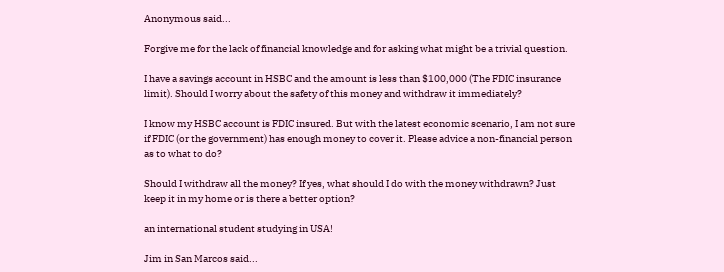Anonymous said...

Forgive me for the lack of financial knowledge and for asking what might be a trivial question.

I have a savings account in HSBC and the amount is less than $100,000 (The FDIC insurance limit). Should I worry about the safety of this money and withdraw it immediately?

I know my HSBC account is FDIC insured. But with the latest economic scenario, I am not sure if FDIC (or the government) has enough money to cover it. Please advice a non-financial person as to what to do?

Should I withdraw all the money? If yes, what should I do with the money withdrawn? Just keep it in my home or is there a better option?

an international student studying in USA!

Jim in San Marcos said...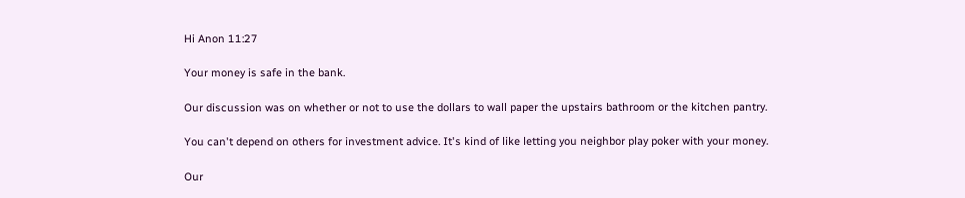Hi Anon 11:27

Your money is safe in the bank.

Our discussion was on whether or not to use the dollars to wall paper the upstairs bathroom or the kitchen pantry.

You can't depend on others for investment advice. It's kind of like letting you neighbor play poker with your money.

Our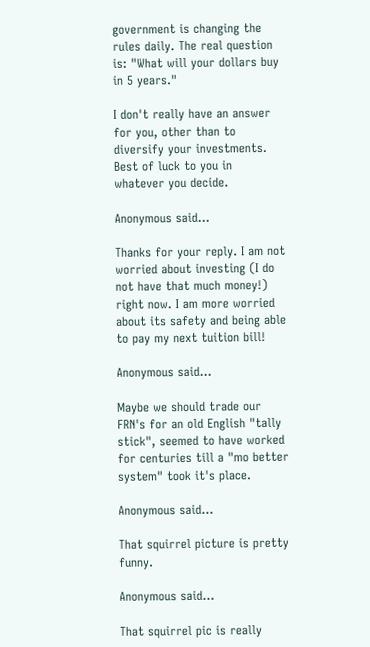government is changing the rules daily. The real question is: "What will your dollars buy in 5 years."

I don't really have an answer for you, other than to diversify your investments. Best of luck to you in whatever you decide.

Anonymous said...

Thanks for your reply. I am not worried about investing (I do not have that much money!) right now. I am more worried about its safety and being able to pay my next tuition bill!

Anonymous said...

Maybe we should trade our FRN's for an old English "tally stick", seemed to have worked for centuries till a "mo better system" took it's place.

Anonymous said...

That squirrel picture is pretty funny.

Anonymous said...

That squirrel pic is really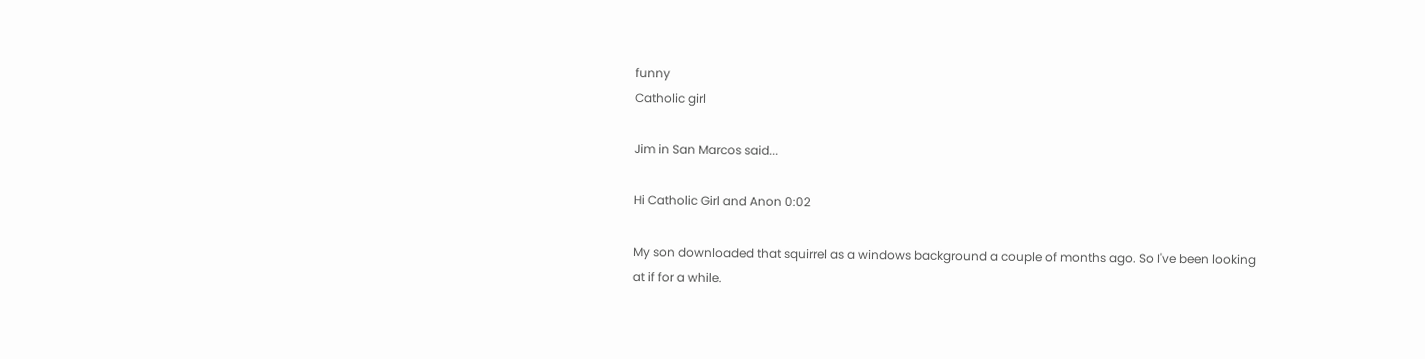funny
Catholic girl

Jim in San Marcos said...

Hi Catholic Girl and Anon 0:02

My son downloaded that squirrel as a windows background a couple of months ago. So I've been looking at if for a while.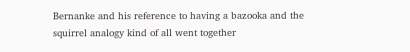Bernanke and his reference to having a bazooka and the squirrel analogy kind of all went together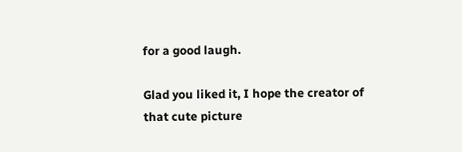for a good laugh.

Glad you liked it, I hope the creator of that cute picture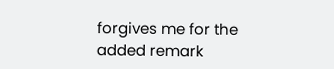forgives me for the added remark